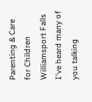Parenting & Care for Children
Williamsport Falls
I've heard many of you talking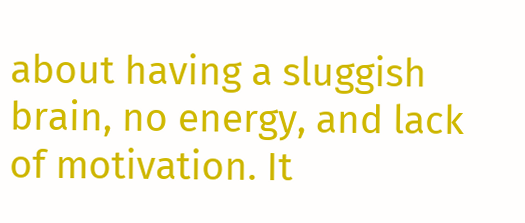about having a sluggish brain, no energy, and lack of motivation. It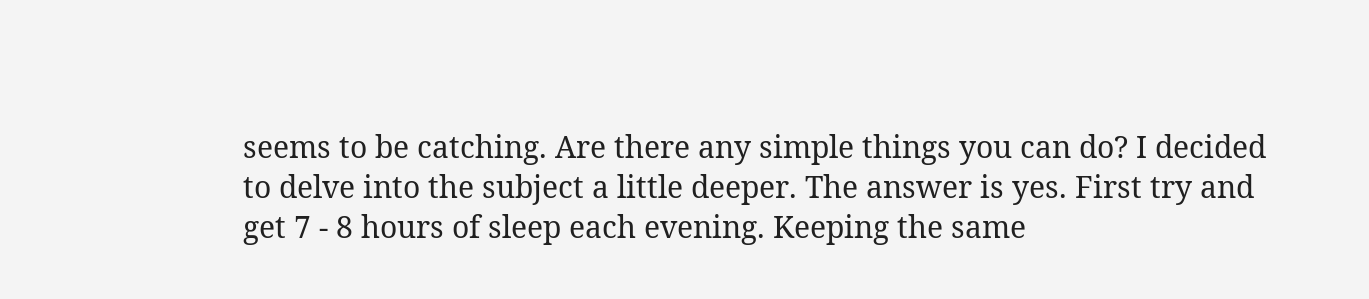seems to be catching. Are there any simple things you can do? I decided to delve into the subject a little deeper. The answer is yes. First try and get 7 - 8 hours of sleep each evening. Keeping the same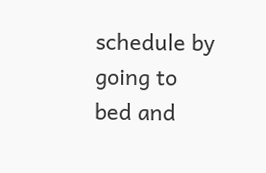schedule by going to bed and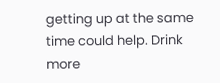getting up at the same time could help. Drink more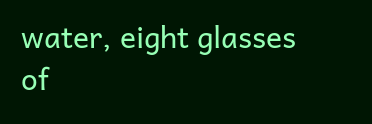water, eight glasses of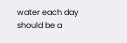water each day should be a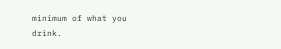minimum of what you drink.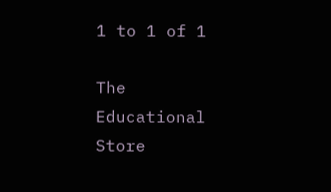1 to 1 of 1

The Educational Store